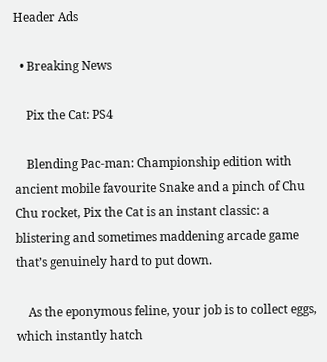Header Ads

  • Breaking News

    Pix the Cat: PS4

    Blending Pac-man: Championship edition with ancient mobile favourite Snake and a pinch of Chu Chu rocket, Pix the Cat is an instant classic: a blistering and sometimes maddening arcade game that’s genuinely hard to put down.

    As the eponymous feline, your job is to collect eggs, which instantly hatch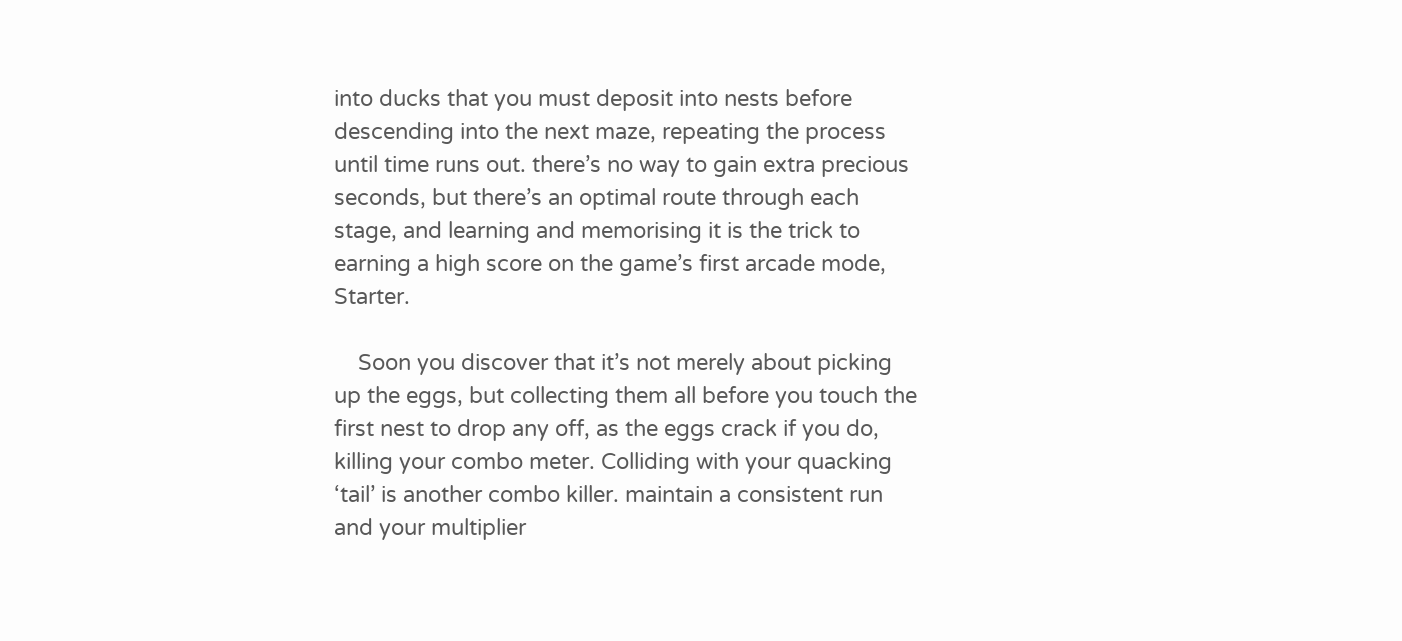into ducks that you must deposit into nests before descending into the next maze, repeating the process until time runs out. there’s no way to gain extra precious seconds, but there’s an optimal route through each stage, and learning and memorising it is the trick to earning a high score on the game’s first arcade mode, Starter.

    Soon you discover that it’s not merely about picking up the eggs, but collecting them all before you touch the first nest to drop any off, as the eggs crack if you do, killing your combo meter. Colliding with your quacking ‘tail’ is another combo killer. maintain a consistent run and your multiplier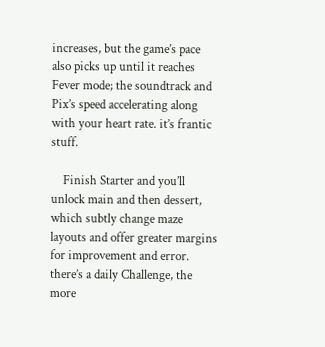increases, but the game’s pace also picks up until it reaches Fever mode; the soundtrack and Pix’s speed accelerating along with your heart rate. it’s frantic stuff.

    Finish Starter and you’ll unlock main and then dessert, which subtly change maze layouts and offer greater margins for improvement and error. there’s a daily Challenge, the more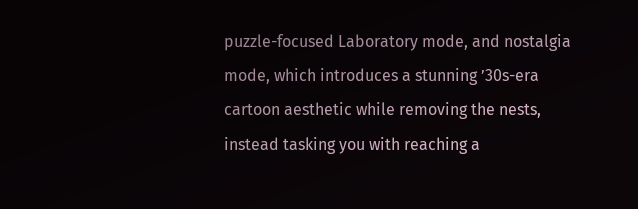puzzle-focused Laboratory mode, and nostalgia mode, which introduces a stunning ’30s-era cartoon aesthetic while removing the nests, instead tasking you with reaching a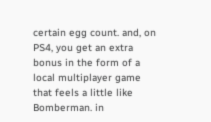certain egg count. and, on PS4, you get an extra bonus in the form of a local multiplayer game that feels a little like Bomberman. in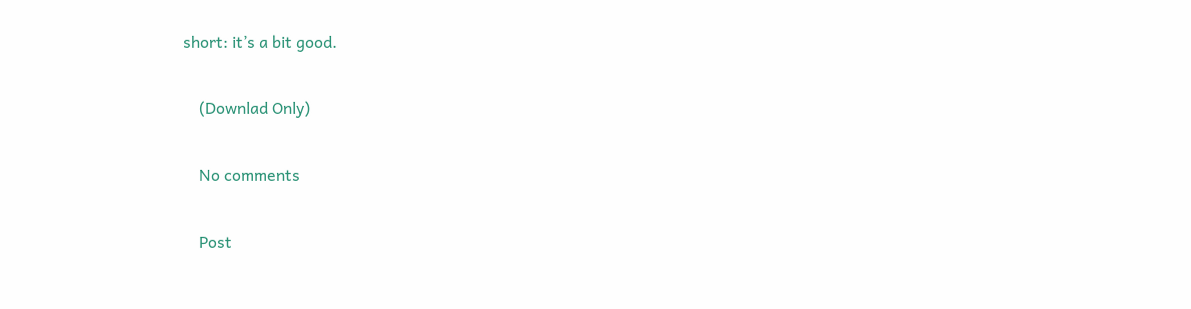short: it’s a bit good.

    (Downlad Only)

    No comments

    Post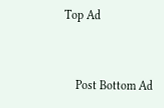Top Ad


    Post Bottom Ad